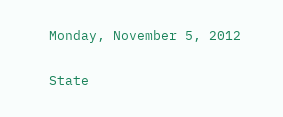Monday, November 5, 2012

State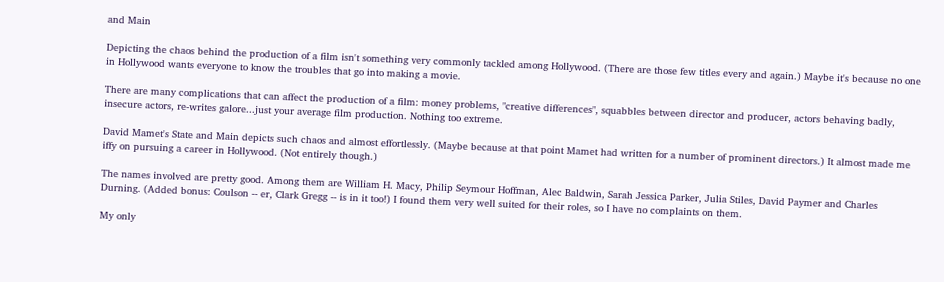and Main

Depicting the chaos behind the production of a film isn't something very commonly tackled among Hollywood. (There are those few titles every and again.) Maybe it's because no one in Hollywood wants everyone to know the troubles that go into making a movie.

There are many complications that can affect the production of a film: money problems, "creative differences", squabbles between director and producer, actors behaving badly, insecure actors, re-writes galore...just your average film production. Nothing too extreme.

David Mamet's State and Main depicts such chaos and almost effortlessly. (Maybe because at that point Mamet had written for a number of prominent directors.) It almost made me iffy on pursuing a career in Hollywood. (Not entirely though.)

The names involved are pretty good. Among them are William H. Macy, Philip Seymour Hoffman, Alec Baldwin, Sarah Jessica Parker, Julia Stiles, David Paymer and Charles Durning. (Added bonus: Coulson -- er, Clark Gregg -- is in it too!) I found them very well suited for their roles, so I have no complaints on them.

My only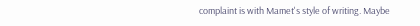complaint is with Mamet's style of writing. Maybe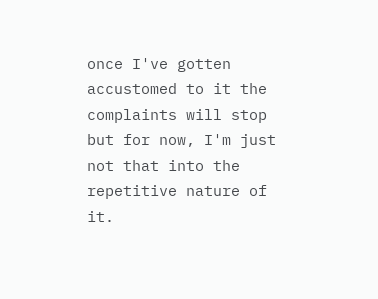once I've gotten accustomed to it the complaints will stop but for now, I'm just not that into the repetitive nature of it.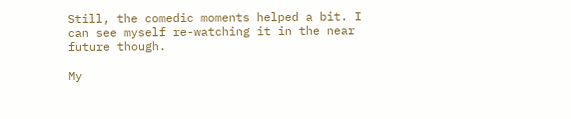Still, the comedic moments helped a bit. I can see myself re-watching it in the near future though.

My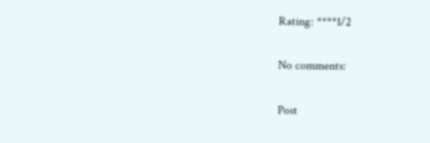Rating: ****1/2

No comments:

Post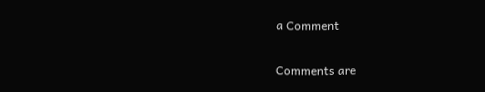a Comment

Comments are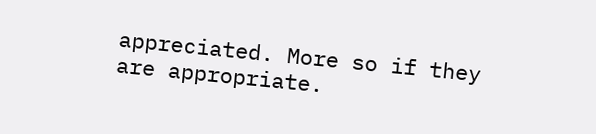appreciated. More so if they are appropriate.